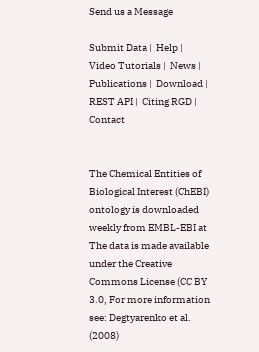Send us a Message

Submit Data |  Help |  Video Tutorials |  News |  Publications |  Download |  REST API |  Citing RGD |  Contact


The Chemical Entities of Biological Interest (ChEBI) ontology is downloaded weekly from EMBL-EBI at The data is made available under the Creative Commons License (CC BY 3.0, For more information see: Degtyarenko et al. (2008)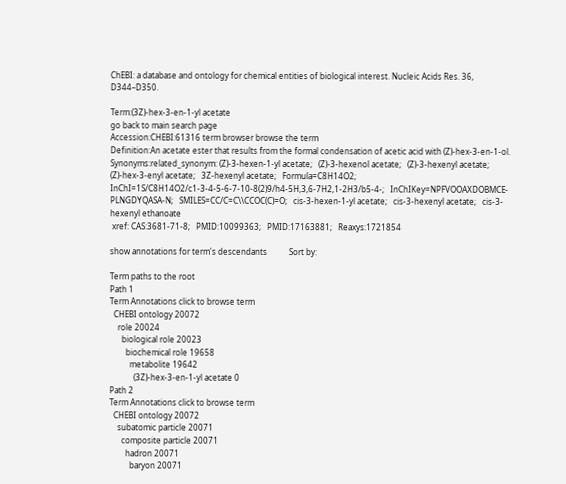ChEBI: a database and ontology for chemical entities of biological interest. Nucleic Acids Res. 36, D344–D350.

Term:(3Z)-hex-3-en-1-yl acetate
go back to main search page
Accession:CHEBI:61316 term browser browse the term
Definition:An acetate ester that results from the formal condensation of acetic acid with (Z)-hex-3-en-1-ol.
Synonyms:related_synonym: (Z)-3-hexen-1-yl acetate;   (Z)-3-hexenol acetate;   (Z)-3-hexenyl acetate;   (Z)-hex-3-enyl acetate;   3Z-hexenyl acetate;   Formula=C8H14O2;   InChI=1S/C8H14O2/c1-3-4-5-6-7-10-8(2)9/h4-5H,3,6-7H2,1-2H3/b5-4-;   InChIKey=NPFVOOAXDOBMCE-PLNGDYQASA-N;   SMILES=CC/C=C\\CCOC(C)=O;   cis-3-hexen-1-yl acetate;   cis-3-hexenyl acetate;   cis-3-hexenyl ethanoate
 xref: CAS:3681-71-8;   PMID:10099363;   PMID:17163881;   Reaxys:1721854

show annotations for term's descendants           Sort by:

Term paths to the root
Path 1
Term Annotations click to browse term
  CHEBI ontology 20072
    role 20024
      biological role 20023
        biochemical role 19658
          metabolite 19642
            (3Z)-hex-3-en-1-yl acetate 0
Path 2
Term Annotations click to browse term
  CHEBI ontology 20072
    subatomic particle 20071
      composite particle 20071
        hadron 20071
          baryon 20071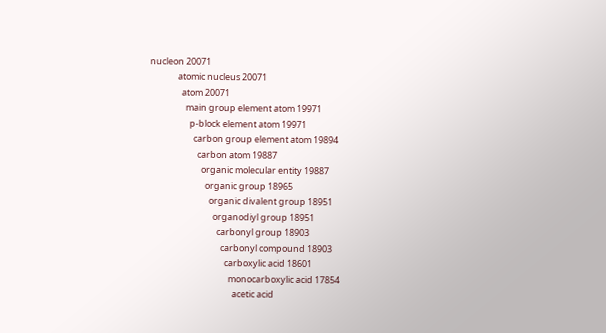nucleon 20071
              atomic nucleus 20071
                atom 20071
                  main group element atom 19971
                    p-block element atom 19971
                      carbon group element atom 19894
                        carbon atom 19887
                          organic molecular entity 19887
                            organic group 18965
                              organic divalent group 18951
                                organodiyl group 18951
                                  carbonyl group 18903
                                    carbonyl compound 18903
                                      carboxylic acid 18601
                                        monocarboxylic acid 17854
                                          acetic acid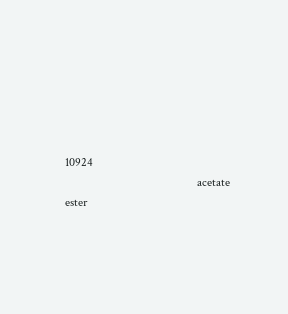10924
                                            acetate ester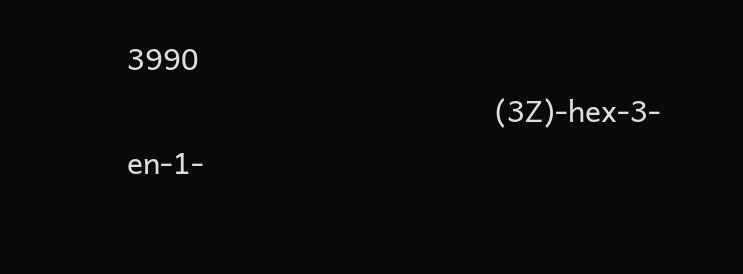3990
                                              (3Z)-hex-3-en-1-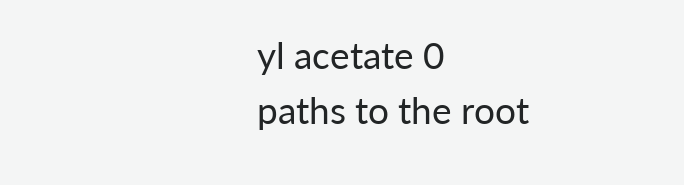yl acetate 0
paths to the root